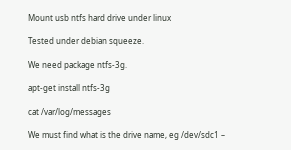Mount usb ntfs hard drive under linux

Tested under debian squeeze.

We need package ntfs-3g.

apt-get install ntfs-3g

cat /var/log/messages

We must find what is the drive name, eg /dev/sdc1 –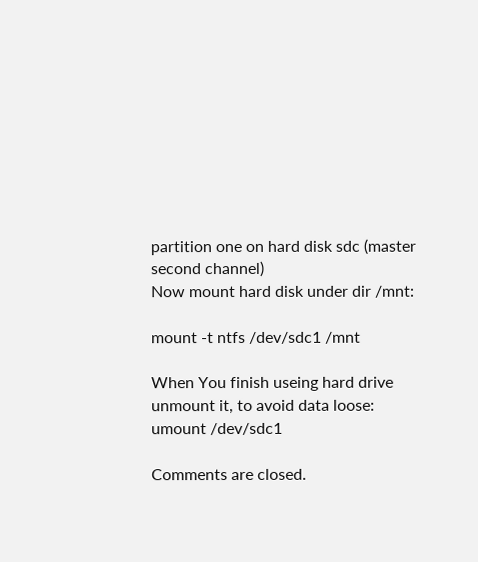partition one on hard disk sdc (master second channel)
Now mount hard disk under dir /mnt:

mount -t ntfs /dev/sdc1 /mnt

When You finish useing hard drive unmount it, to avoid data loose:
umount /dev/sdc1

Comments are closed.